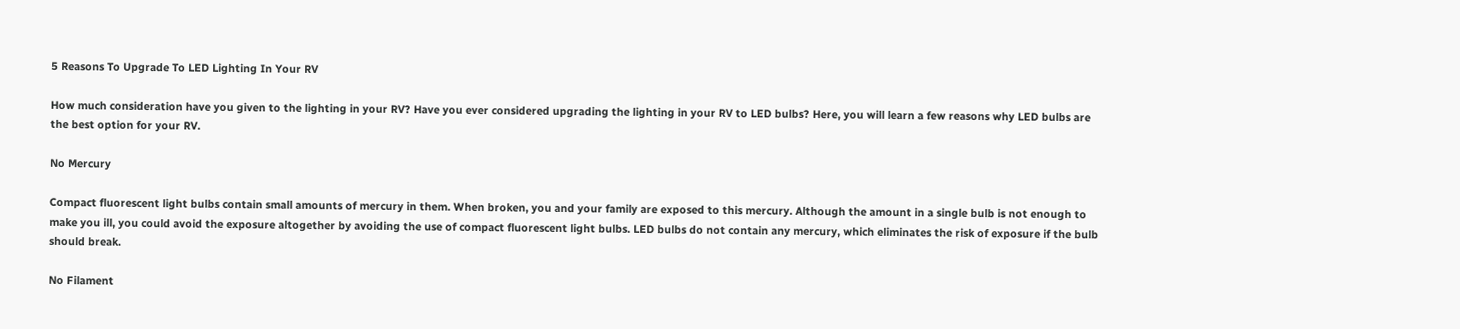5 Reasons To Upgrade To LED Lighting In Your RV

How much consideration have you given to the lighting in your RV? Have you ever considered upgrading the lighting in your RV to LED bulbs? Here, you will learn a few reasons why LED bulbs are the best option for your RV.

No Mercury

Compact fluorescent light bulbs contain small amounts of mercury in them. When broken, you and your family are exposed to this mercury. Although the amount in a single bulb is not enough to make you ill, you could avoid the exposure altogether by avoiding the use of compact fluorescent light bulbs. LED bulbs do not contain any mercury, which eliminates the risk of exposure if the bulb should break.

No Filament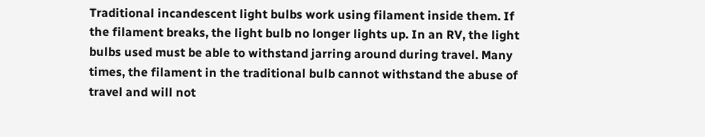Traditional incandescent light bulbs work using filament inside them. If the filament breaks, the light bulb no longer lights up. In an RV, the light bulbs used must be able to withstand jarring around during travel. Many times, the filament in the traditional bulb cannot withstand the abuse of travel and will not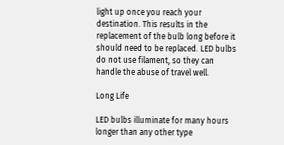light up once you reach your destination. This results in the replacement of the bulb long before it should need to be replaced. LED bulbs do not use filament, so they can handle the abuse of travel well.

Long Life

LED bulbs illuminate for many hours longer than any other type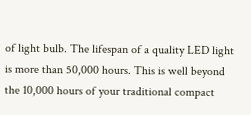of light bulb. The lifespan of a quality LED light is more than 50,000 hours. This is well beyond the 10,000 hours of your traditional compact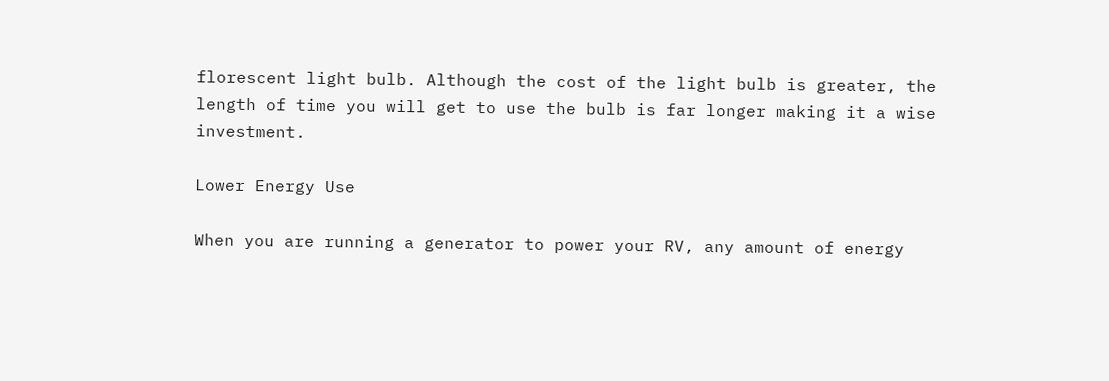florescent light bulb. Although the cost of the light bulb is greater, the length of time you will get to use the bulb is far longer making it a wise investment.

Lower Energy Use

When you are running a generator to power your RV, any amount of energy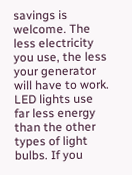savings is welcome. The less electricity you use, the less your generator will have to work. LED lights use far less energy than the other types of light bulbs. If you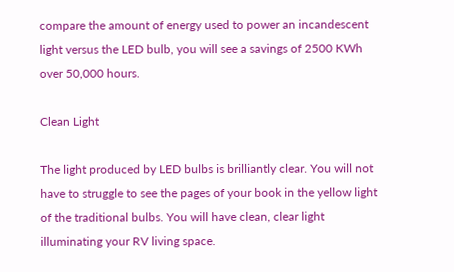compare the amount of energy used to power an incandescent light versus the LED bulb, you will see a savings of 2500 KWh over 50,000 hours.

Clean Light

The light produced by LED bulbs is brilliantly clear. You will not have to struggle to see the pages of your book in the yellow light of the traditional bulbs. You will have clean, clear light illuminating your RV living space.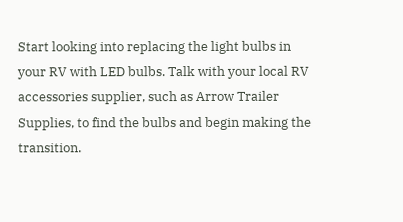Start looking into replacing the light bulbs in your RV with LED bulbs. Talk with your local RV accessories supplier, such as Arrow Trailer Supplies, to find the bulbs and begin making the transition.